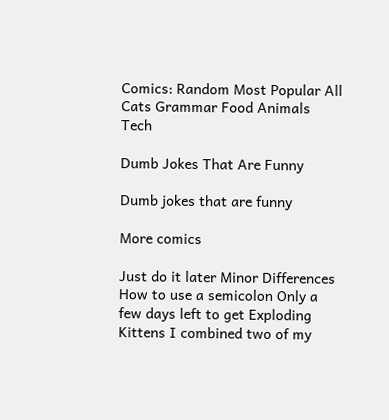Comics: Random Most Popular All Cats Grammar Food Animals Tech

Dumb Jokes That Are Funny

Dumb jokes that are funny

More comics

Just do it later Minor Differences
How to use a semicolon Only a few days left to get Exploding Kittens I combined two of my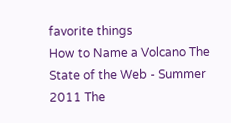favorite things
How to Name a Volcano The State of the Web - Summer 2011 The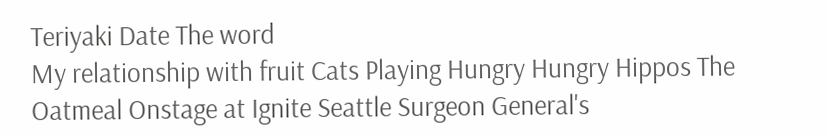Teriyaki Date The word
My relationship with fruit Cats Playing Hungry Hungry Hippos The Oatmeal Onstage at Ignite Seattle Surgeon General's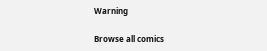Warning

Browse all comics